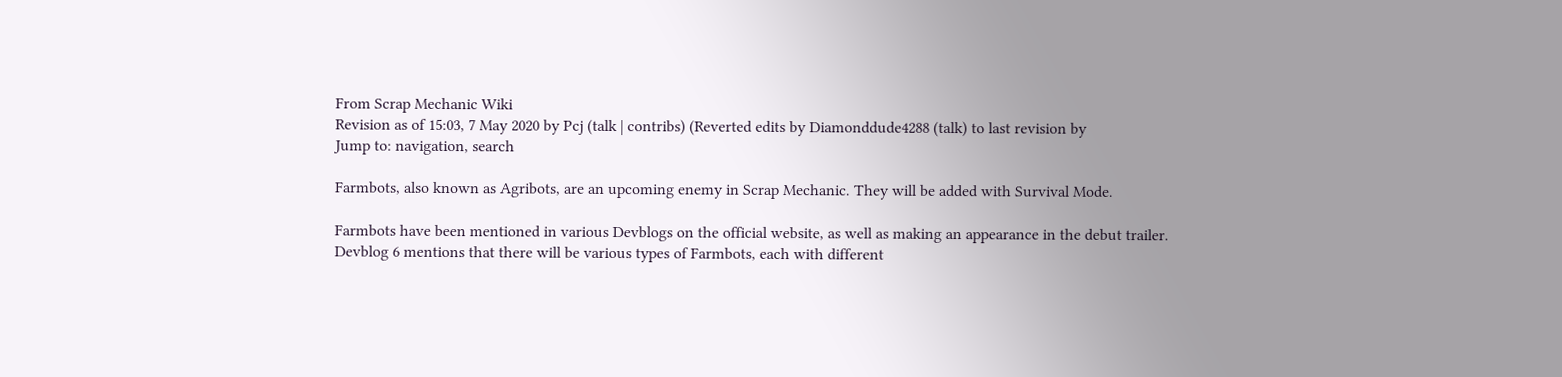From Scrap Mechanic Wiki
Revision as of 15:03, 7 May 2020 by Pcj (talk | contribs) (Reverted edits by Diamonddude4288 (talk) to last revision by
Jump to: navigation, search

Farmbots, also known as Agribots, are an upcoming enemy in Scrap Mechanic. They will be added with Survival Mode.

Farmbots have been mentioned in various Devblogs on the official website, as well as making an appearance in the debut trailer. Devblog 6 mentions that there will be various types of Farmbots, each with different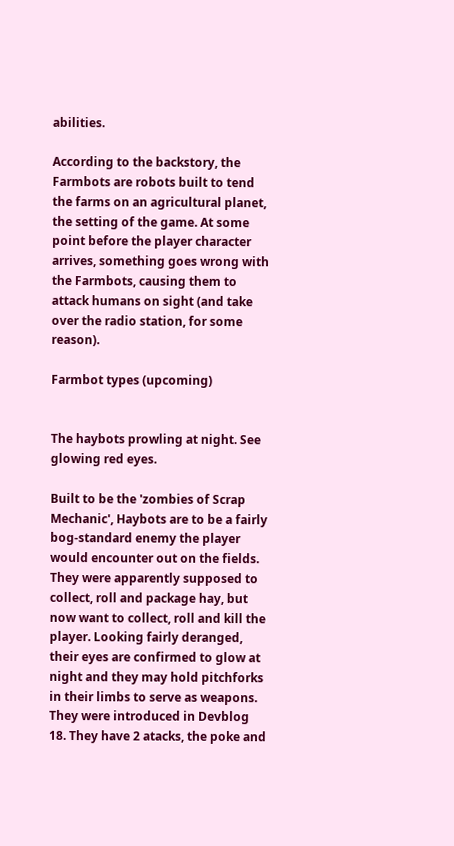abilities.

According to the backstory, the Farmbots are robots built to tend the farms on an agricultural planet, the setting of the game. At some point before the player character arrives, something goes wrong with the Farmbots, causing them to attack humans on sight (and take over the radio station, for some reason).

Farmbot types (upcoming)


The haybots prowling at night. See glowing red eyes.

Built to be the 'zombies of Scrap Mechanic', Haybots are to be a fairly bog-standard enemy the player would encounter out on the fields. They were apparently supposed to collect, roll and package hay, but now want to collect, roll and kill the player. Looking fairly deranged, their eyes are confirmed to glow at night and they may hold pitchforks in their limbs to serve as weapons. They were introduced in Devblog 18. They have 2 atacks, the poke and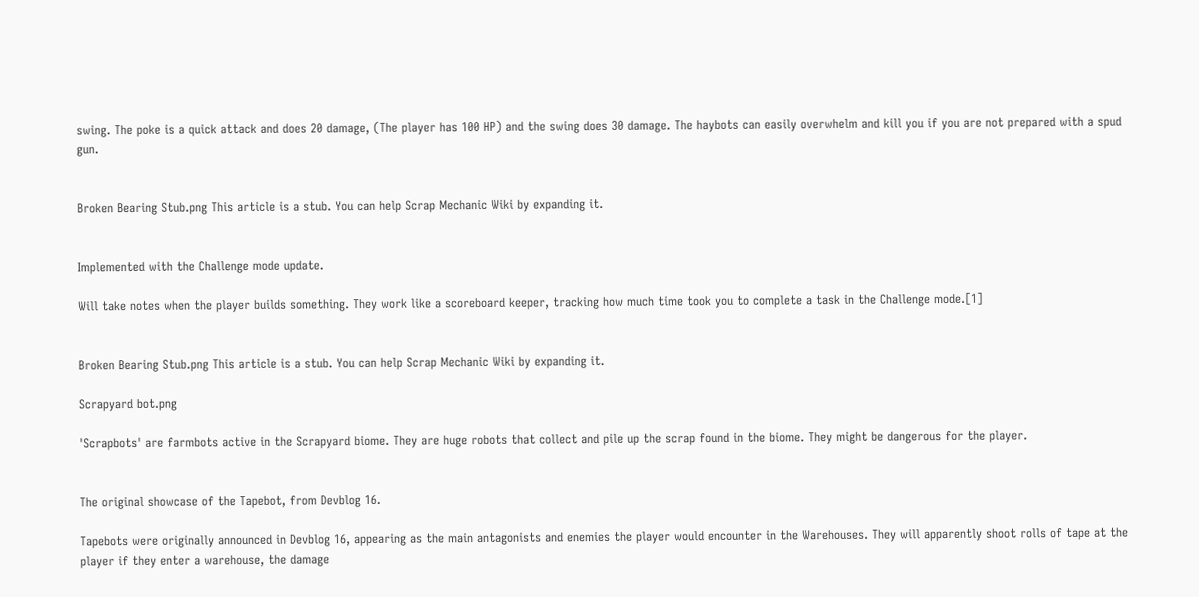swing. The poke is a quick attack and does 20 damage, (The player has 100 HP) and the swing does 30 damage. The haybots can easily overwhelm and kill you if you are not prepared with a spud gun.


Broken Bearing Stub.png This article is a stub. You can help Scrap Mechanic Wiki by expanding it.


Implemented with the Challenge mode update.

Will take notes when the player builds something. They work like a scoreboard keeper, tracking how much time took you to complete a task in the Challenge mode.[1]


Broken Bearing Stub.png This article is a stub. You can help Scrap Mechanic Wiki by expanding it.

Scrapyard bot.png

'Scrapbots' are farmbots active in the Scrapyard biome. They are huge robots that collect and pile up the scrap found in the biome. They might be dangerous for the player.


The original showcase of the Tapebot, from Devblog 16.

Tapebots were originally announced in Devblog 16, appearing as the main antagonists and enemies the player would encounter in the Warehouses. They will apparently shoot rolls of tape at the player if they enter a warehouse, the damage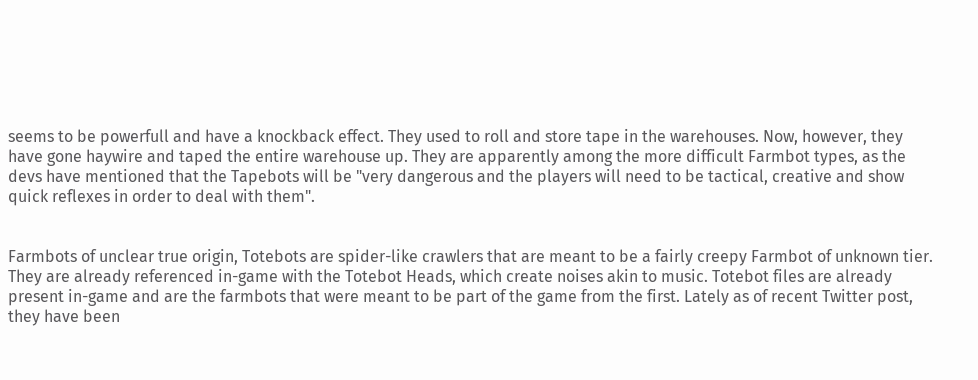seems to be powerfull and have a knockback effect. They used to roll and store tape in the warehouses. Now, however, they have gone haywire and taped the entire warehouse up. They are apparently among the more difficult Farmbot types, as the devs have mentioned that the Tapebots will be "very dangerous and the players will need to be tactical, creative and show quick reflexes in order to deal with them".


Farmbots of unclear true origin, Totebots are spider-like crawlers that are meant to be a fairly creepy Farmbot of unknown tier. They are already referenced in-game with the Totebot Heads, which create noises akin to music. Totebot files are already present in-game and are the farmbots that were meant to be part of the game from the first. Lately as of recent Twitter post, they have been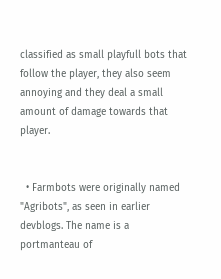classified as small playfull bots that follow the player, they also seem annoying and they deal a small amount of damage towards that player.


  • Farmbots were originally named "Agribots", as seen in earlier devblogs. The name is a portmanteau of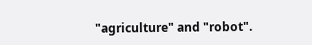"agriculture" and "robot".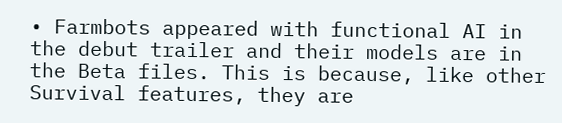• Farmbots appeared with functional AI in the debut trailer and their models are in the Beta files. This is because, like other Survival features, they are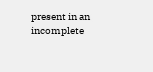present in an incomplete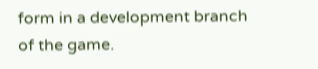form in a development branch of the game.